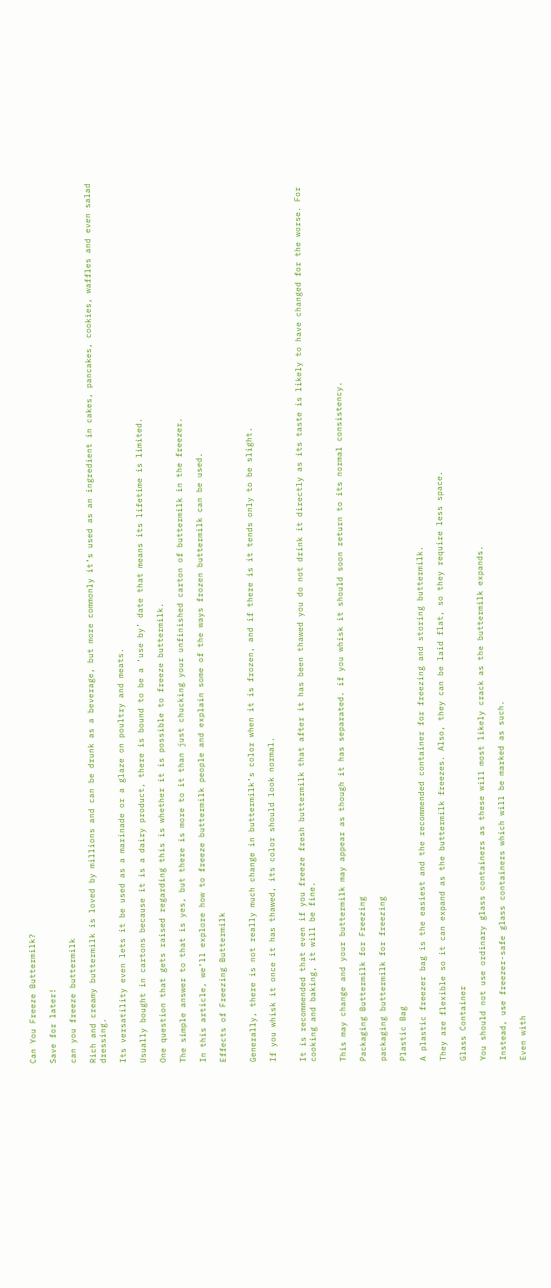Can You Freeze Buttermilk?

Save for later!

can you freeze buttermilk

Rich and creamy buttermilk is loved by millions and can be drunk as a beverage, but more commonly it’s used as an ingredient in cakes, pancakes, cookies, waffles and even salad dressing.

Its versatility even lets it be used as a marinade or a glaze on poultry and meats.

Usually bought in cartons because it is a dairy product, there is bound to be a ‘use by’ date that means its lifetime is limited.

One question that gets raised regarding this is whether it is possible to freeze buttermilk.

The simple answer to that is yes, but there is more to it than just chucking your unfinished carton of buttermilk in the freezer.

In this article, we’ll explore how to freeze buttermilk people and explain some of the ways frozen buttermilk can be used.

Effects of Freezing Buttermilk


Generally, there is not really much change in buttermilk’s color when it is frozen, and if there is it tends only to be slight.

If you whisk it once it has thawed, its color should look normal.


It is recommended that even if you freeze fresh buttermilk that after it has been thawed you do not drink it directly as its taste is likely to have changed for the worse. For cooking and baking, it will be fine.


This may change and your buttermilk may appear as though it has separated. if you whisk it should soon return to its normal consistency.

Packaging Buttermilk for Freezing

packaging buttermilk for freezing

Plastic Bag

A plastic freezer bag is the easiest and the recommended container for freezing and storing buttermilk.

They are flexible so it can expand as the buttermilk freezes. Also, they can be laid flat, so they require less space.

Glass Container

You should not use ordinary glass containers as these will most likely crack as the buttermilk expands.

Instead, use freezer-safe glass containers which will be marked as such.

Even with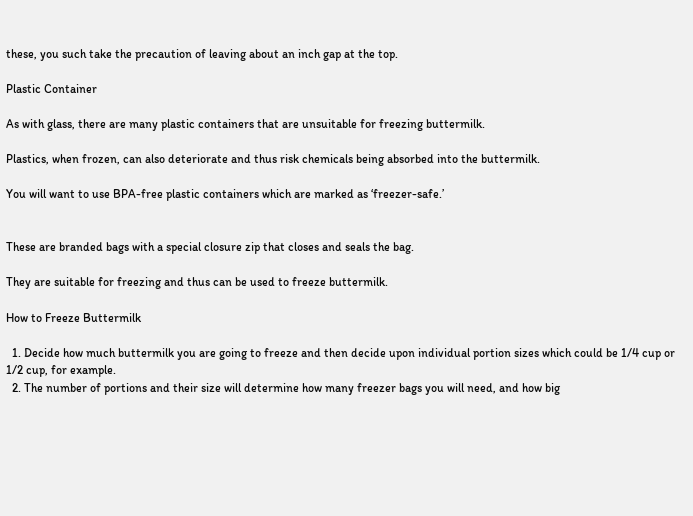these, you such take the precaution of leaving about an inch gap at the top.

Plastic Container

As with glass, there are many plastic containers that are unsuitable for freezing buttermilk.

Plastics, when frozen, can also deteriorate and thus risk chemicals being absorbed into the buttermilk.

You will want to use BPA-free plastic containers which are marked as ‘freezer-safe.’


These are branded bags with a special closure zip that closes and seals the bag.

They are suitable for freezing and thus can be used to freeze buttermilk.

How to Freeze Buttermilk

  1. Decide how much buttermilk you are going to freeze and then decide upon individual portion sizes which could be 1/4 cup or 1/2 cup, for example.
  2. The number of portions and their size will determine how many freezer bags you will need, and how big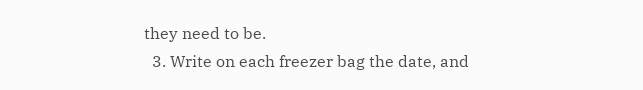they need to be.
  3. Write on each freezer bag the date, and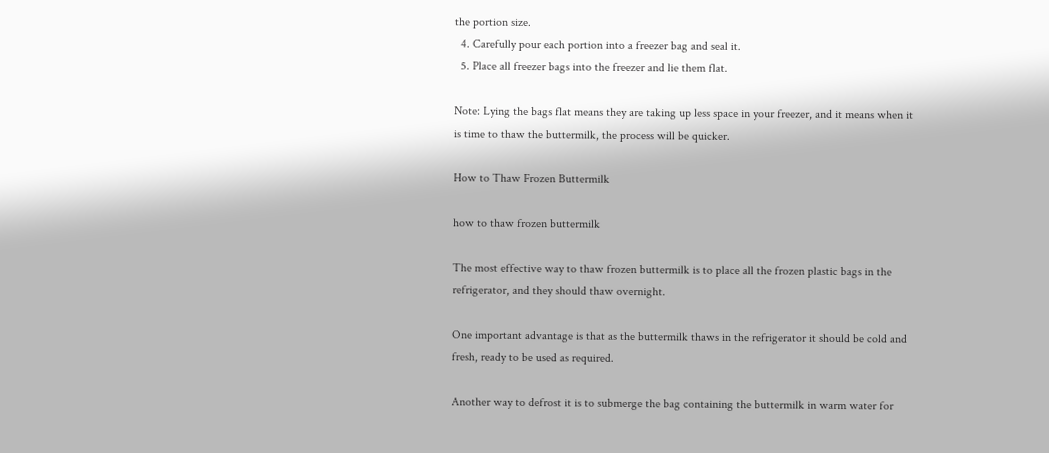the portion size.
  4. Carefully pour each portion into a freezer bag and seal it.
  5. Place all freezer bags into the freezer and lie them flat.

Note: Lying the bags flat means they are taking up less space in your freezer, and it means when it is time to thaw the buttermilk, the process will be quicker.

How to Thaw Frozen Buttermilk

how to thaw frozen buttermilk

The most effective way to thaw frozen buttermilk is to place all the frozen plastic bags in the refrigerator, and they should thaw overnight.

One important advantage is that as the buttermilk thaws in the refrigerator it should be cold and fresh, ready to be used as required.

Another way to defrost it is to submerge the bag containing the buttermilk in warm water for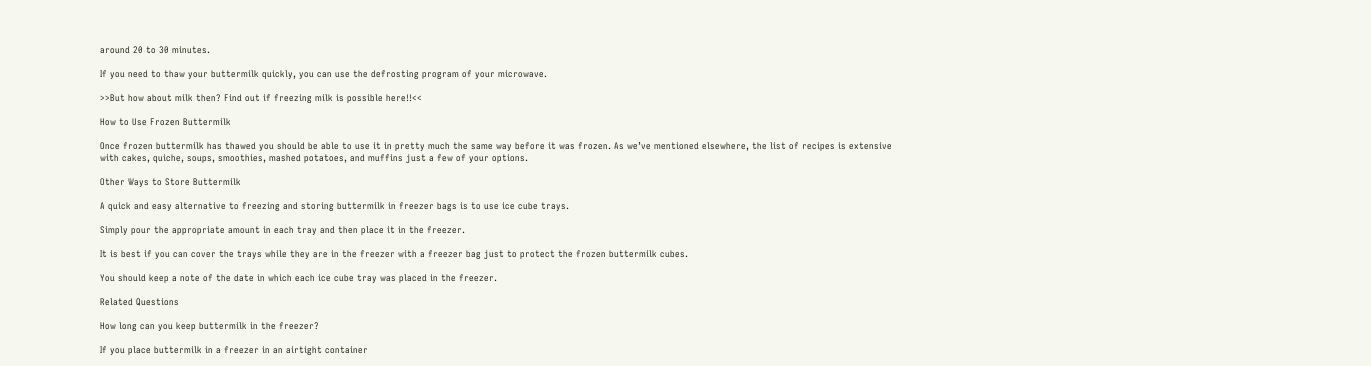around 20 to 30 minutes.

If you need to thaw your buttermilk quickly, you can use the defrosting program of your microwave.

>>But how about milk then? Find out if freezing milk is possible here!!<<

How to Use Frozen Buttermilk

Once frozen buttermilk has thawed you should be able to use it in pretty much the same way before it was frozen. As we’ve mentioned elsewhere, the list of recipes is extensive with cakes, quiche, soups, smoothies, mashed potatoes, and muffins just a few of your options.

Other Ways to Store Buttermilk

A quick and easy alternative to freezing and storing buttermilk in freezer bags is to use ice cube trays.

Simply pour the appropriate amount in each tray and then place it in the freezer.

It is best if you can cover the trays while they are in the freezer with a freezer bag just to protect the frozen buttermilk cubes.

You should keep a note of the date in which each ice cube tray was placed in the freezer.

Related Questions

How long can you keep buttermilk in the freezer?

If you place buttermilk in a freezer in an airtight container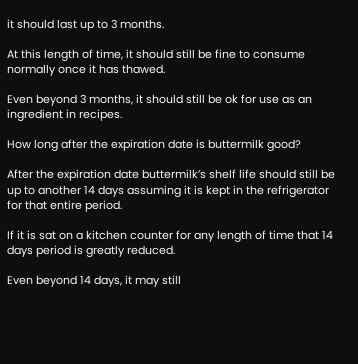it should last up to 3 months.

At this length of time, it should still be fine to consume normally once it has thawed.

Even beyond 3 months, it should still be ok for use as an ingredient in recipes.

How long after the expiration date is buttermilk good?

After the expiration date buttermilk’s shelf life should still be up to another 14 days assuming it is kept in the refrigerator for that entire period.

If it is sat on a kitchen counter for any length of time that 14 days period is greatly reduced.

Even beyond 14 days, it may still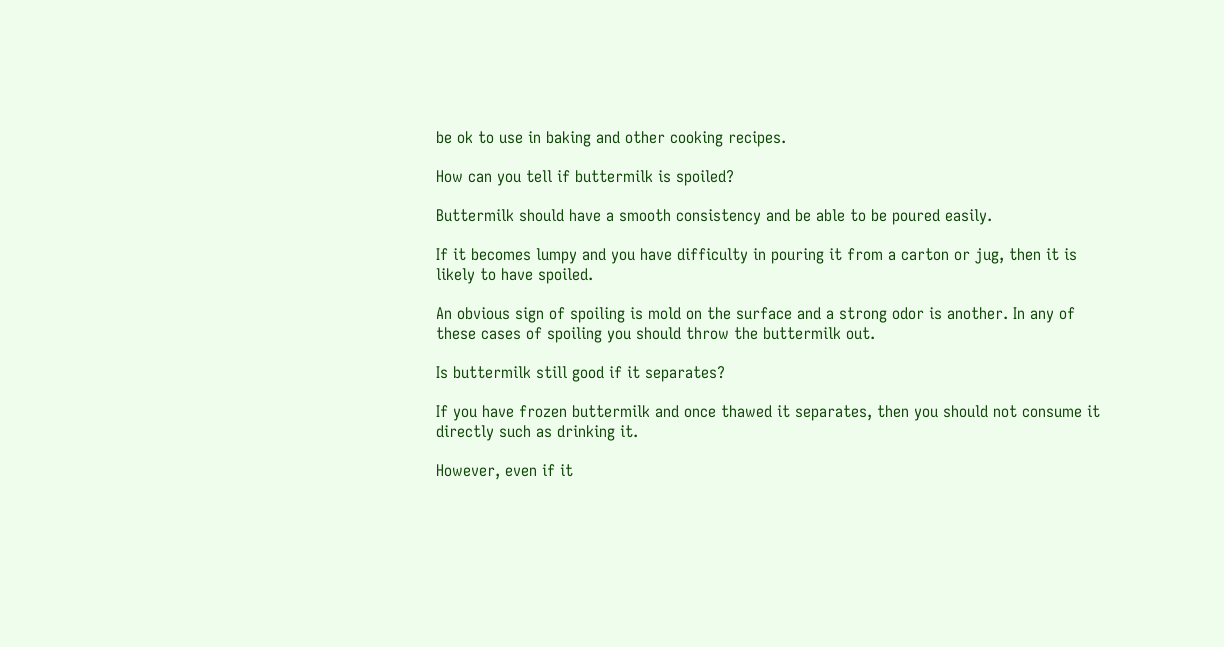be ok to use in baking and other cooking recipes.

How can you tell if buttermilk is spoiled?

Buttermilk should have a smooth consistency and be able to be poured easily.

If it becomes lumpy and you have difficulty in pouring it from a carton or jug, then it is likely to have spoiled.

An obvious sign of spoiling is mold on the surface and a strong odor is another. In any of these cases of spoiling you should throw the buttermilk out.

Is buttermilk still good if it separates?

If you have frozen buttermilk and once thawed it separates, then you should not consume it directly such as drinking it.

However, even if it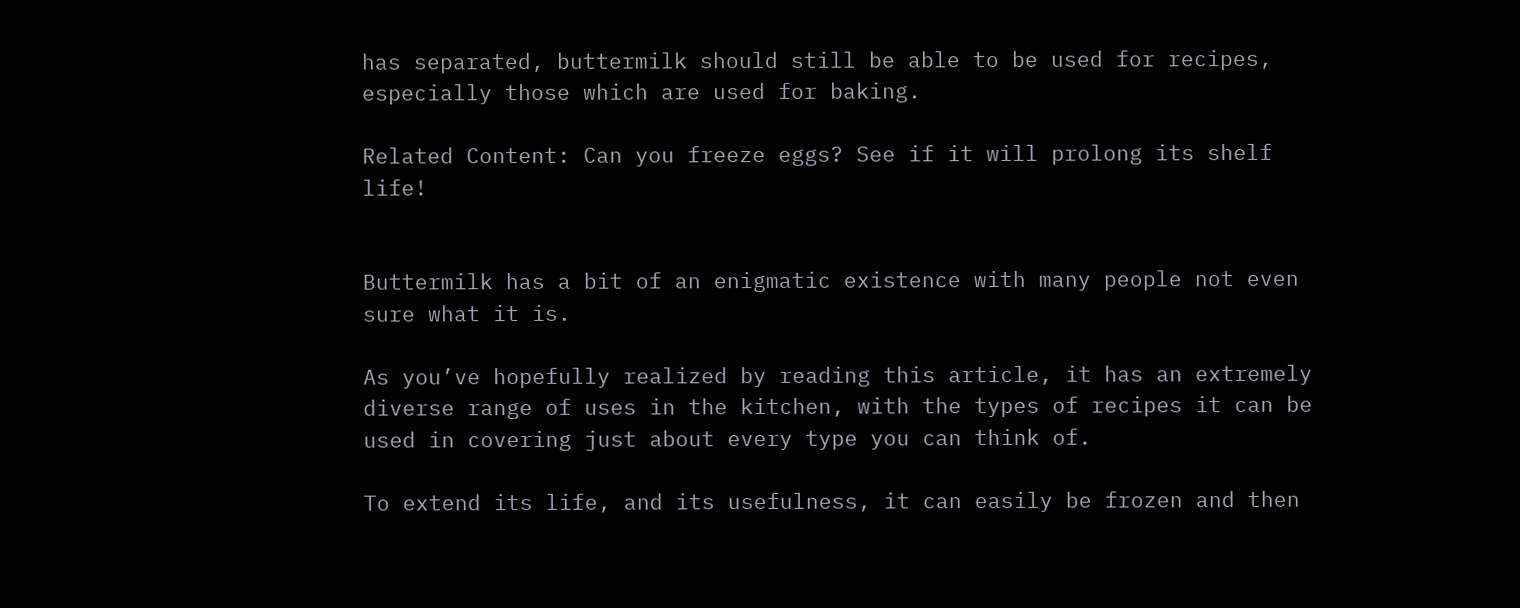has separated, buttermilk should still be able to be used for recipes, especially those which are used for baking.

Related Content: Can you freeze eggs? See if it will prolong its shelf life!


Buttermilk has a bit of an enigmatic existence with many people not even sure what it is.

As you’ve hopefully realized by reading this article, it has an extremely diverse range of uses in the kitchen, with the types of recipes it can be used in covering just about every type you can think of.

To extend its life, and its usefulness, it can easily be frozen and then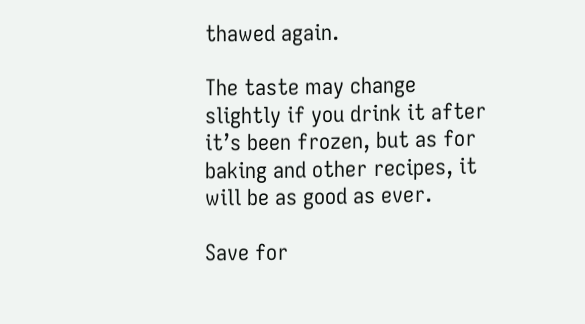thawed again.

The taste may change slightly if you drink it after it’s been frozen, but as for baking and other recipes, it will be as good as ever.

Save for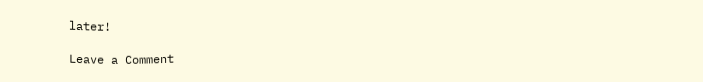later!

Leave a Comment